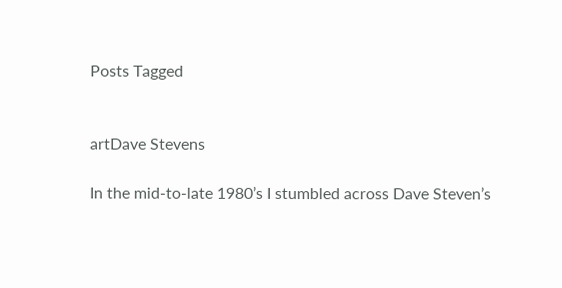Posts Tagged


artDave Stevens

In the mid-to-late 1980’s I stumbled across Dave Steven’s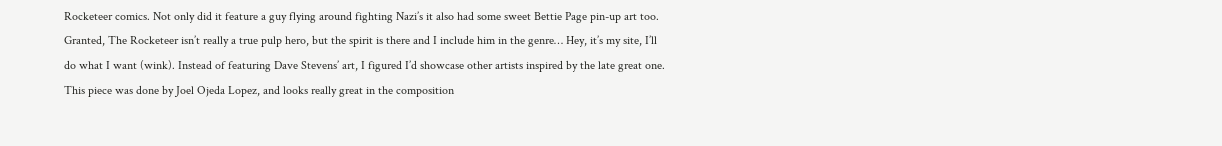Rocketeer comics. Not only did it feature a guy flying around fighting Nazi’s it also had some sweet Bettie Page pin-up art too. Granted, The Rocketeer isn’t really a true pulp hero, but the spirit is there and I include him in the genre… Hey, it’s my site, I’ll do what I want (wink). Instead of featuring Dave Stevens’ art, I figured I’d showcase other artists inspired by the late great one.  This piece was done by Joel Ojeda Lopez, and looks really great in the composition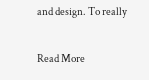and design. To really

Read More